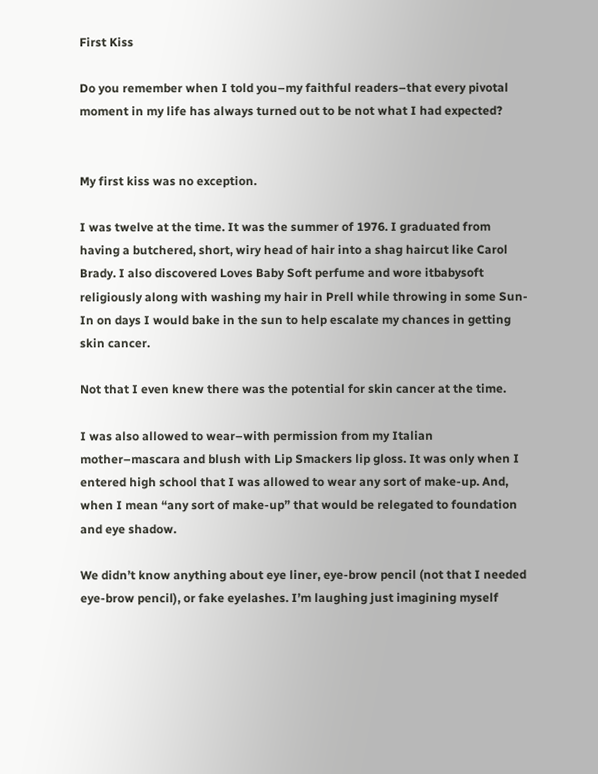First Kiss

Do you remember when I told you–my faithful readers–that every pivotal moment in my life has always turned out to be not what I had expected?


My first kiss was no exception.

I was twelve at the time. It was the summer of 1976. I graduated from having a butchered, short, wiry head of hair into a shag haircut like Carol Brady. I also discovered Loves Baby Soft perfume and wore itbabysoft religiously along with washing my hair in Prell while throwing in some Sun-In on days I would bake in the sun to help escalate my chances in getting skin cancer.

Not that I even knew there was the potential for skin cancer at the time.

I was also allowed to wear–with permission from my Italian mother–mascara and blush with Lip Smackers lip gloss. It was only when I entered high school that I was allowed to wear any sort of make-up. And, when I mean “any sort of make-up” that would be relegated to foundation and eye shadow.

We didn’t know anything about eye liner, eye-brow pencil (not that I needed eye-brow pencil), or fake eyelashes. I’m laughing just imagining myself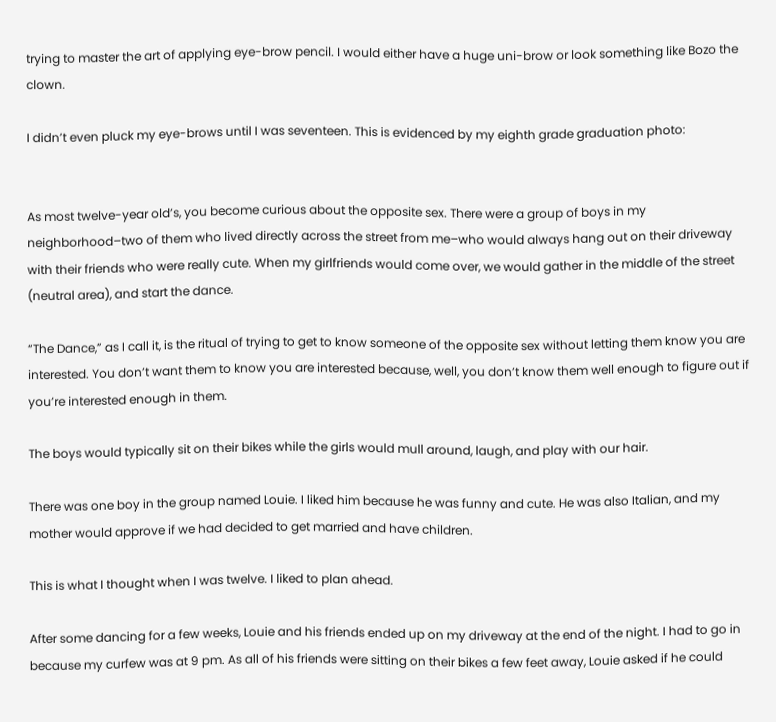trying to master the art of applying eye-brow pencil. I would either have a huge uni-brow or look something like Bozo the clown.

I didn’t even pluck my eye-brows until I was seventeen. This is evidenced by my eighth grade graduation photo:


As most twelve-year old’s, you become curious about the opposite sex. There were a group of boys in my neighborhood–two of them who lived directly across the street from me–who would always hang out on their driveway with their friends who were really cute. When my girlfriends would come over, we would gather in the middle of the street (neutral area), and start the dance.

“The Dance,” as I call it, is the ritual of trying to get to know someone of the opposite sex without letting them know you are interested. You don’t want them to know you are interested because, well, you don’t know them well enough to figure out if you’re interested enough in them.

The boys would typically sit on their bikes while the girls would mull around, laugh, and play with our hair.

There was one boy in the group named Louie. I liked him because he was funny and cute. He was also Italian, and my mother would approve if we had decided to get married and have children.

This is what I thought when I was twelve. I liked to plan ahead.

After some dancing for a few weeks, Louie and his friends ended up on my driveway at the end of the night. I had to go in because my curfew was at 9 pm. As all of his friends were sitting on their bikes a few feet away, Louie asked if he could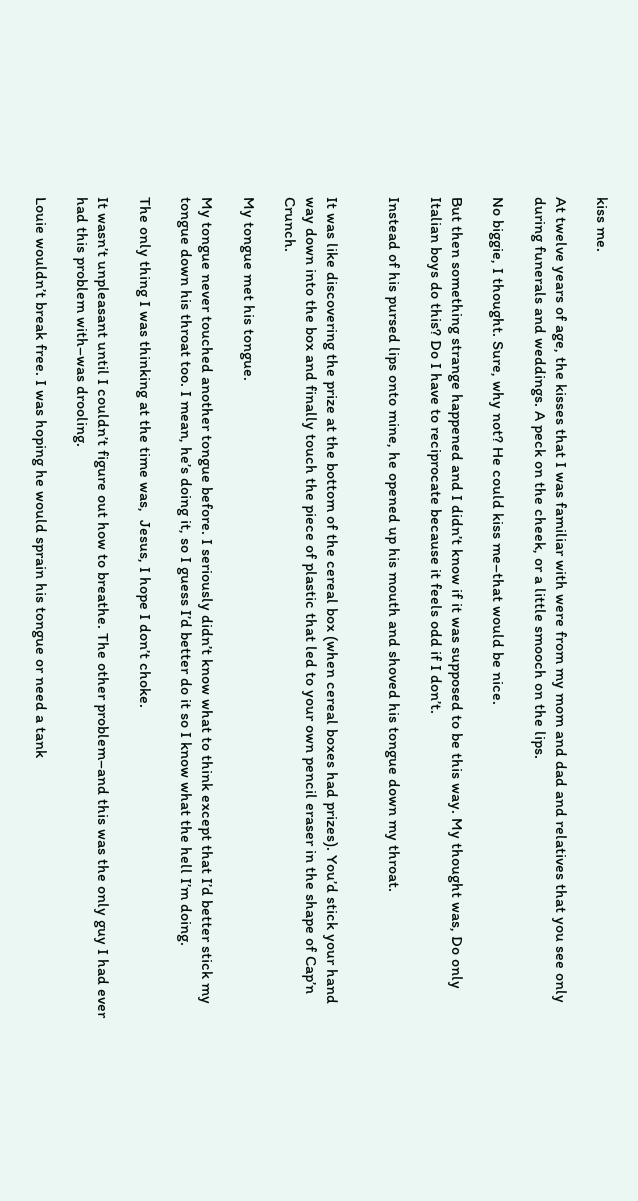kiss me.

At twelve years of age, the kisses that I was familiar with were from my mom and dad and relatives that you see only during funerals and weddings. A peck on the cheek, or a little smooch on the lips.

No biggie, I thought. Sure, why not? He could kiss me–that would be nice.

But then something strange happened and I didn’t know if it was supposed to be this way. My thought was, Do only Italian boys do this? Do I have to reciprocate because it feels odd if I don’t.

Instead of his pursed lips onto mine, he opened up his mouth and shoved his tongue down my throat.


It was like discovering the prize at the bottom of the cereal box (when cereal boxes had prizes). You’d stick your hand way down into the box and finally touch the piece of plastic that led to your own pencil eraser in the shape of Cap’n Crunch.

My tongue met his tongue.

My tongue never touched another tongue before. I seriously didn’t know what to think except that I’d better stick my tongue down his throat too. I mean, he’s doing it, so I guess I’d better do it so I know what the hell I’m doing.

The only thing I was thinking at the time was,  Jesus, I hope I don’t choke.

It wasn’t unpleasant until I couldn’t figure out how to breathe. The other problem–and this was the only guy I had ever had this problem with–was drooling.

Louie wouldn’t break free. I was hoping he would sprain his tongue or need a tank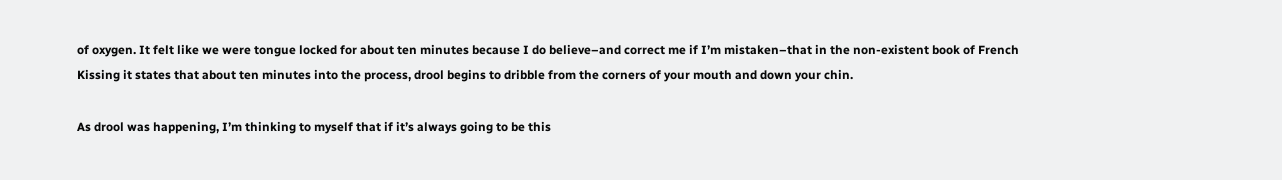of oxygen. It felt like we were tongue locked for about ten minutes because I do believe–and correct me if I’m mistaken–that in the non-existent book of French Kissing it states that about ten minutes into the process, drool begins to dribble from the corners of your mouth and down your chin.

As drool was happening, I’m thinking to myself that if it’s always going to be this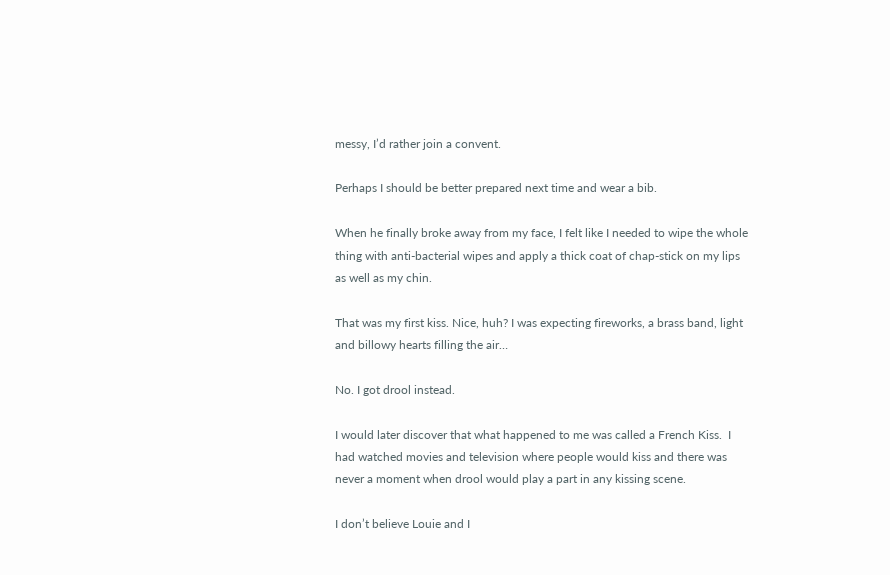messy, I’d rather join a convent.

Perhaps I should be better prepared next time and wear a bib.

When he finally broke away from my face, I felt like I needed to wipe the whole thing with anti-bacterial wipes and apply a thick coat of chap-stick on my lips as well as my chin.

That was my first kiss. Nice, huh? I was expecting fireworks, a brass band, light and billowy hearts filling the air…

No. I got drool instead.

I would later discover that what happened to me was called a French Kiss.  I had watched movies and television where people would kiss and there was never a moment when drool would play a part in any kissing scene.

I don’t believe Louie and I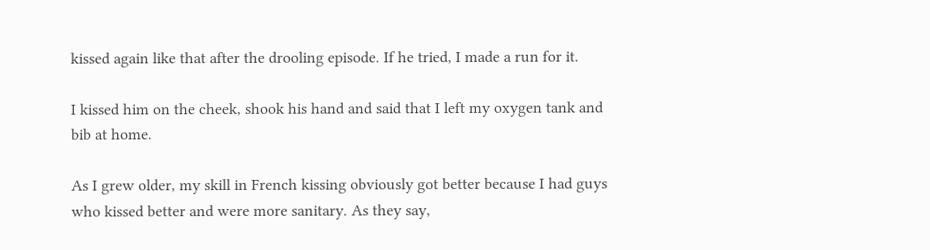kissed again like that after the drooling episode. If he tried, I made a run for it.

I kissed him on the cheek, shook his hand and said that I left my oxygen tank and bib at home.

As I grew older, my skill in French kissing obviously got better because I had guys who kissed better and were more sanitary. As they say,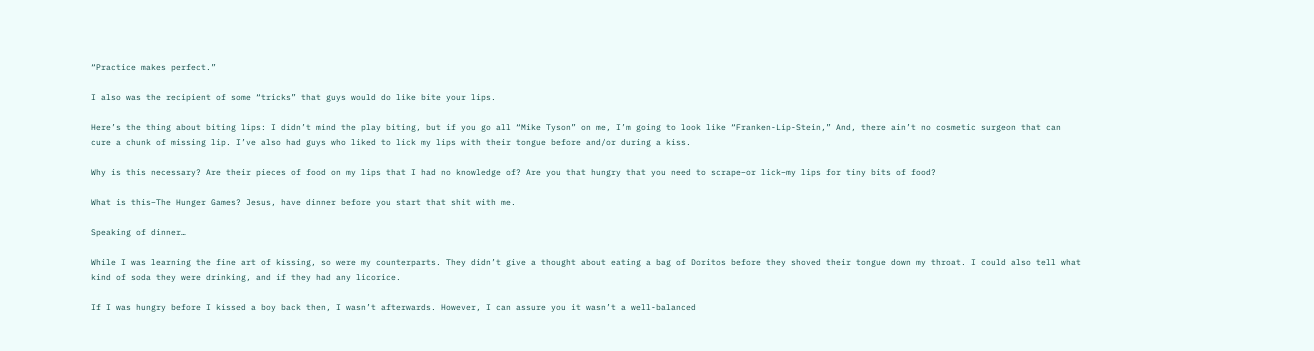“Practice makes perfect.”

I also was the recipient of some “tricks” that guys would do like bite your lips.

Here’s the thing about biting lips: I didn’t mind the play biting, but if you go all “Mike Tyson” on me, I’m going to look like “Franken-Lip-Stein,” And, there ain’t no cosmetic surgeon that can cure a chunk of missing lip. I’ve also had guys who liked to lick my lips with their tongue before and/or during a kiss.

Why is this necessary? Are their pieces of food on my lips that I had no knowledge of? Are you that hungry that you need to scrape–or lick–my lips for tiny bits of food?

What is this–The Hunger Games? Jesus, have dinner before you start that shit with me.

Speaking of dinner…

While I was learning the fine art of kissing, so were my counterparts. They didn’t give a thought about eating a bag of Doritos before they shoved their tongue down my throat. I could also tell what kind of soda they were drinking, and if they had any licorice.

If I was hungry before I kissed a boy back then, I wasn’t afterwards. However, I can assure you it wasn’t a well-balanced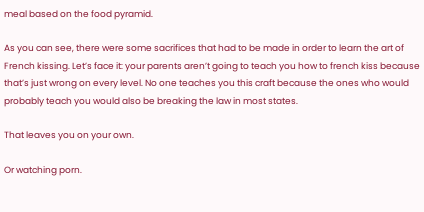meal based on the food pyramid.

As you can see, there were some sacrifices that had to be made in order to learn the art of French kissing. Let’s face it: your parents aren’t going to teach you how to french kiss because that’s just wrong on every level. No one teaches you this craft because the ones who would probably teach you would also be breaking the law in most states.

That leaves you on your own.

Or watching porn.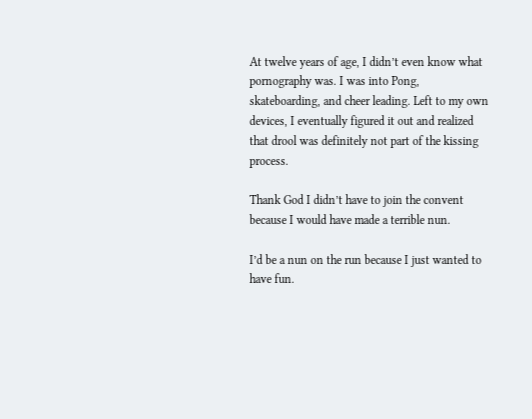At twelve years of age, I didn’t even know what pornography was. I was into Pong, skateboarding, and cheer leading. Left to my own devices, I eventually figured it out and realized that drool was definitely not part of the kissing process.

Thank God I didn’t have to join the convent because I would have made a terrible nun.

I’d be a nun on the run because I just wanted to have fun.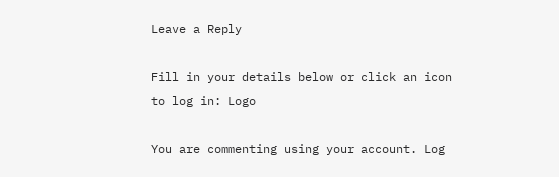Leave a Reply

Fill in your details below or click an icon to log in: Logo

You are commenting using your account. Log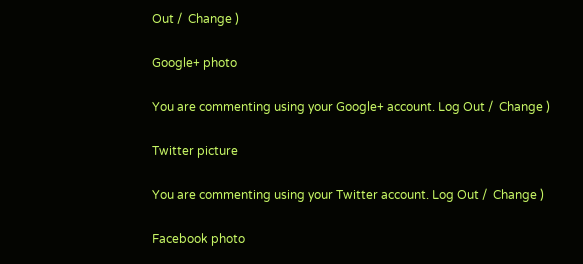Out /  Change )

Google+ photo

You are commenting using your Google+ account. Log Out /  Change )

Twitter picture

You are commenting using your Twitter account. Log Out /  Change )

Facebook photo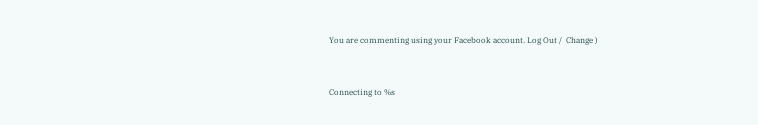You are commenting using your Facebook account. Log Out /  Change )


Connecting to %s